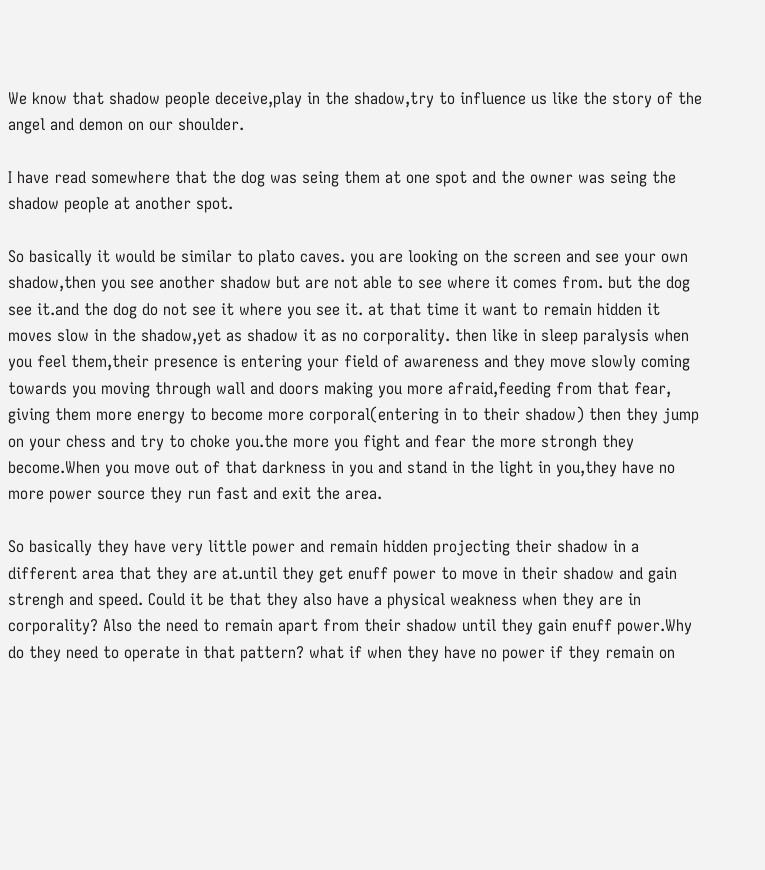We know that shadow people deceive,play in the shadow,try to influence us like the story of the angel and demon on our shoulder.

I have read somewhere that the dog was seing them at one spot and the owner was seing the shadow people at another spot.

So basically it would be similar to plato caves. you are looking on the screen and see your own shadow,then you see another shadow but are not able to see where it comes from. but the dog see it.and the dog do not see it where you see it. at that time it want to remain hidden it moves slow in the shadow,yet as shadow it as no corporality. then like in sleep paralysis when you feel them,their presence is entering your field of awareness and they move slowly coming towards you moving through wall and doors making you more afraid,feeding from that fear, giving them more energy to become more corporal(entering in to their shadow) then they jump on your chess and try to choke you.the more you fight and fear the more strongh they become.When you move out of that darkness in you and stand in the light in you,they have no more power source they run fast and exit the area.

So basically they have very little power and remain hidden projecting their shadow in a different area that they are at.until they get enuff power to move in their shadow and gain strengh and speed. Could it be that they also have a physical weakness when they are in corporality? Also the need to remain apart from their shadow until they gain enuff power.Why do they need to operate in that pattern? what if when they have no power if they remain on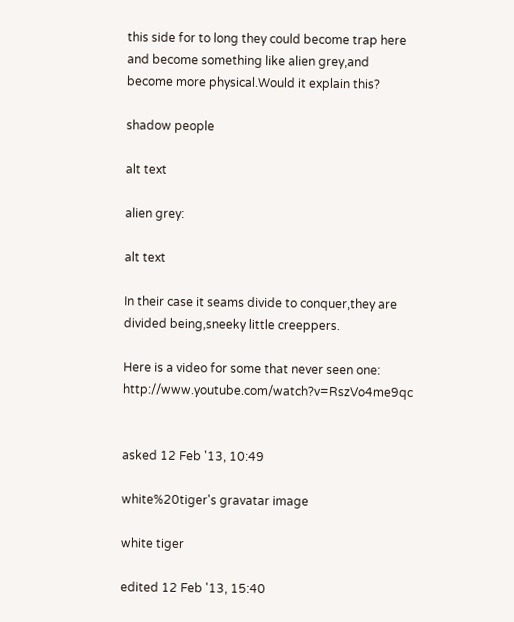this side for to long they could become trap here and become something like alien grey,and become more physical.Would it explain this?

shadow people

alt text

alien grey:

alt text

In their case it seams divide to conquer,they are divided being,sneeky little creeppers.

Here is a video for some that never seen one: http://www.youtube.com/watch?v=RszVo4me9qc


asked 12 Feb '13, 10:49

white%20tiger's gravatar image

white tiger

edited 12 Feb '13, 15:40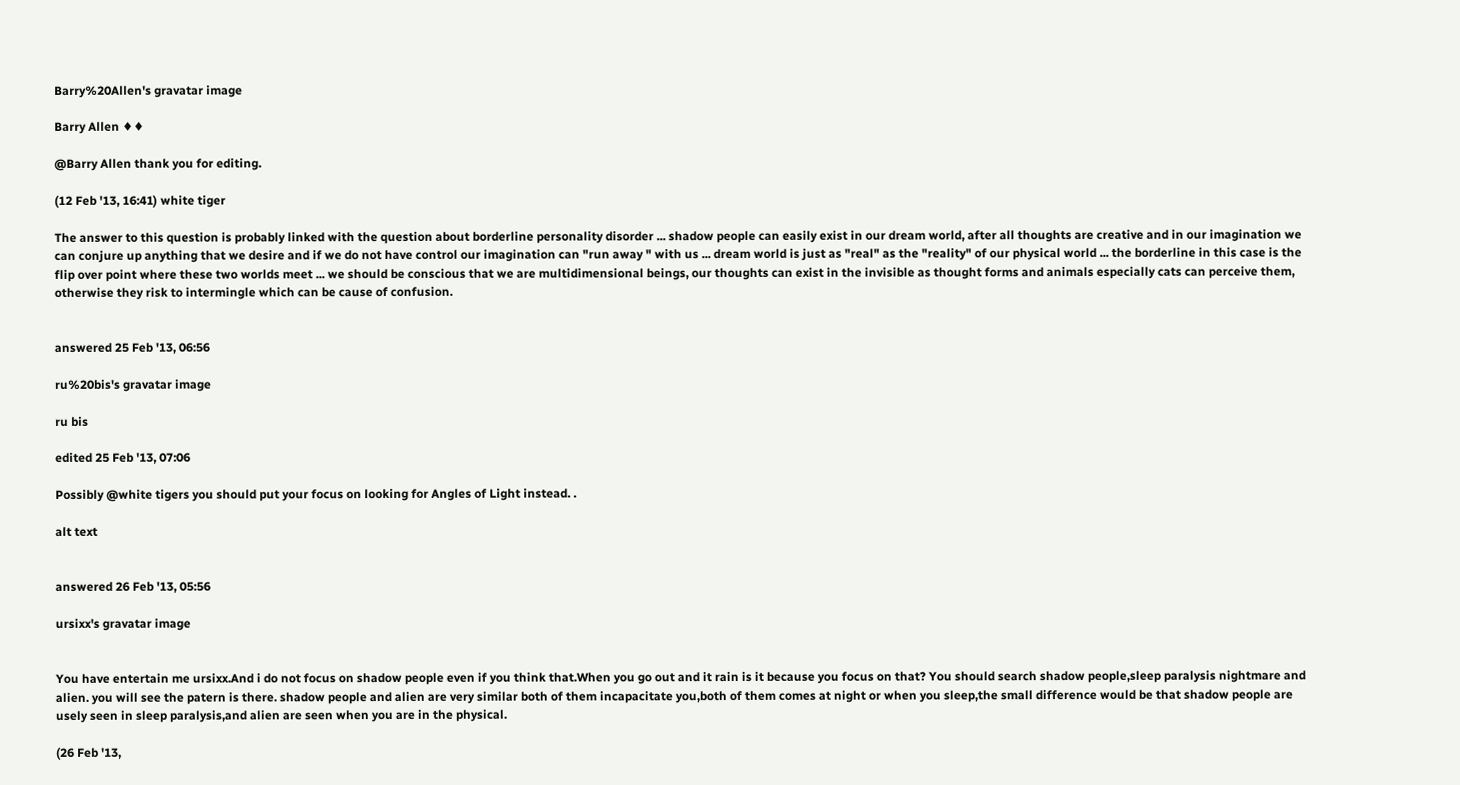Barry%20Allen's gravatar image

Barry Allen ♦♦

@Barry Allen thank you for editing.

(12 Feb '13, 16:41) white tiger

The answer to this question is probably linked with the question about borderline personality disorder ... shadow people can easily exist in our dream world, after all thoughts are creative and in our imagination we can conjure up anything that we desire and if we do not have control our imagination can "run away " with us ... dream world is just as "real" as the "reality" of our physical world ... the borderline in this case is the flip over point where these two worlds meet ... we should be conscious that we are multidimensional beings, our thoughts can exist in the invisible as thought forms and animals especially cats can perceive them, otherwise they risk to intermingle which can be cause of confusion.


answered 25 Feb '13, 06:56

ru%20bis's gravatar image

ru bis

edited 25 Feb '13, 07:06

Possibly @white tigers you should put your focus on looking for Angles of Light instead. .

alt text


answered 26 Feb '13, 05:56

ursixx's gravatar image


You have entertain me ursixx.And i do not focus on shadow people even if you think that.When you go out and it rain is it because you focus on that? You should search shadow people,sleep paralysis nightmare and alien. you will see the patern is there. shadow people and alien are very similar both of them incapacitate you,both of them comes at night or when you sleep,the small difference would be that shadow people are usely seen in sleep paralysis,and alien are seen when you are in the physical.

(26 Feb '13,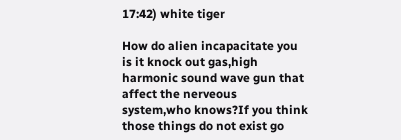17:42) white tiger

How do alien incapacitate you is it knock out gas,high harmonic sound wave gun that affect the nerveous system,who knows?If you think those things do not exist go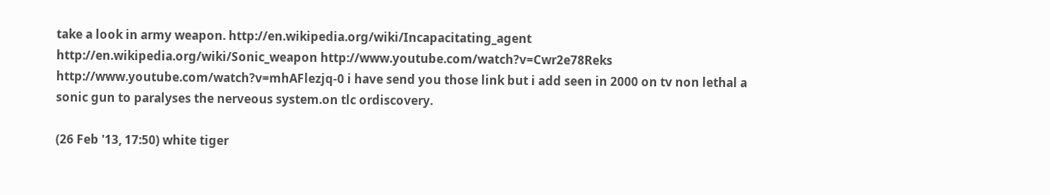take a look in army weapon. http://en.wikipedia.org/wiki/Incapacitating_agent http://en.wikipedia.org/wiki/Sonic_weapon http://www.youtube.com/watch?v=Cwr2e78Reks http://www.youtube.com/watch?v=mhAFlezjq-0 i have send you those link but i add seen in 2000 on tv non lethal a sonic gun to paralyses the nerveous system.on tlc ordiscovery.

(26 Feb '13, 17:50) white tiger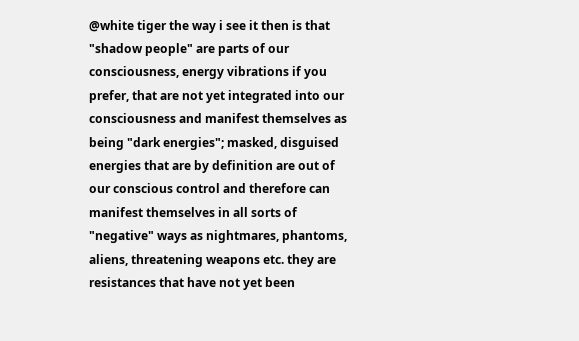@white tiger the way i see it then is that "shadow people" are parts of our consciousness, energy vibrations if you prefer, that are not yet integrated into our consciousness and manifest themselves as being "dark energies"; masked, disguised energies that are by definition are out of our conscious control and therefore can manifest themselves in all sorts of "negative" ways as nightmares, phantoms, aliens, threatening weapons etc. they are resistances that have not yet been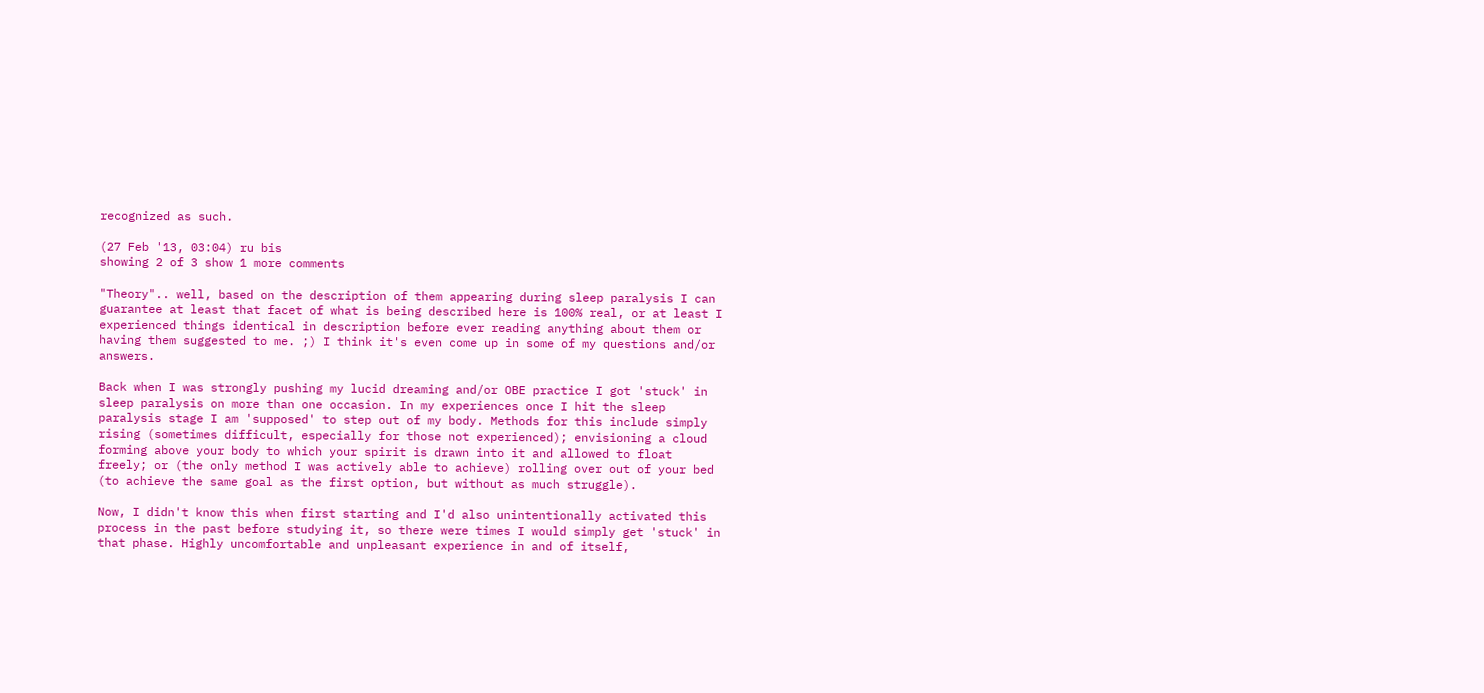recognized as such.

(27 Feb '13, 03:04) ru bis
showing 2 of 3 show 1 more comments

"Theory".. well, based on the description of them appearing during sleep paralysis I can guarantee at least that facet of what is being described here is 100% real, or at least I experienced things identical in description before ever reading anything about them or having them suggested to me. ;) I think it's even come up in some of my questions and/or answers.

Back when I was strongly pushing my lucid dreaming and/or OBE practice I got 'stuck' in sleep paralysis on more than one occasion. In my experiences once I hit the sleep paralysis stage I am 'supposed' to step out of my body. Methods for this include simply rising (sometimes difficult, especially for those not experienced); envisioning a cloud forming above your body to which your spirit is drawn into it and allowed to float freely; or (the only method I was actively able to achieve) rolling over out of your bed (to achieve the same goal as the first option, but without as much struggle).

Now, I didn't know this when first starting and I'd also unintentionally activated this process in the past before studying it, so there were times I would simply get 'stuck' in that phase. Highly uncomfortable and unpleasant experience in and of itself,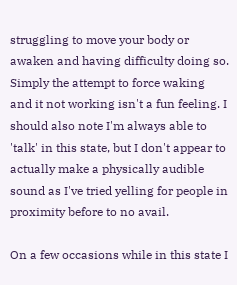struggling to move your body or awaken and having difficulty doing so. Simply the attempt to force waking and it not working isn't a fun feeling. I should also note I'm always able to 'talk' in this state, but I don't appear to actually make a physically audible sound as I've tried yelling for people in proximity before to no avail.

On a few occasions while in this state I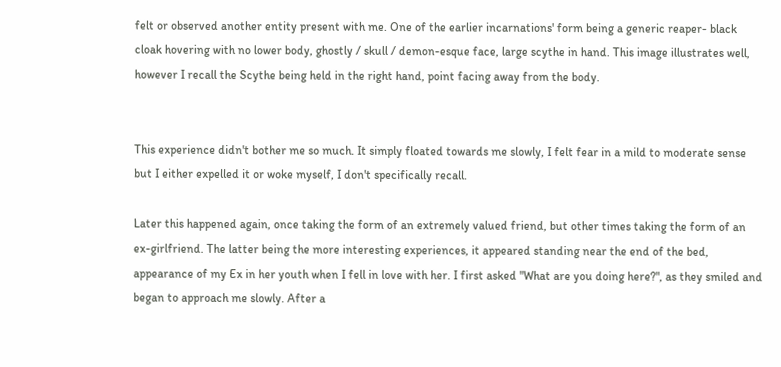felt or observed another entity present with me. One of the earlier incarnations' form being a generic reaper- black cloak hovering with no lower body, ghostly / skull / demon-esque face, large scythe in hand. This image illustrates well, however I recall the Scythe being held in the right hand, point facing away from the body.


This experience didn't bother me so much. It simply floated towards me slowly, I felt fear in a mild to moderate sense but I either expelled it or woke myself, I don't specifically recall.

Later this happened again, once taking the form of an extremely valued friend, but other times taking the form of an ex-girlfriend. The latter being the more interesting experiences, it appeared standing near the end of the bed, appearance of my Ex in her youth when I fell in love with her. I first asked "What are you doing here?", as they smiled and began to approach me slowly. After a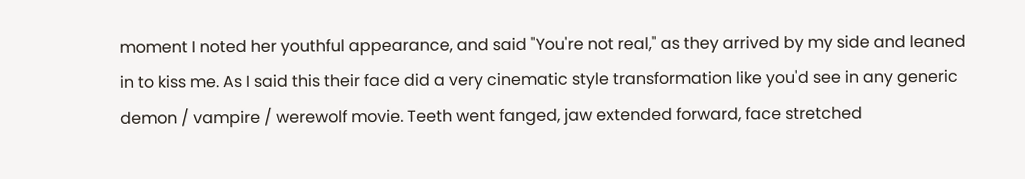moment I noted her youthful appearance, and said "You're not real," as they arrived by my side and leaned in to kiss me. As I said this their face did a very cinematic style transformation like you'd see in any generic demon / vampire / werewolf movie. Teeth went fanged, jaw extended forward, face stretched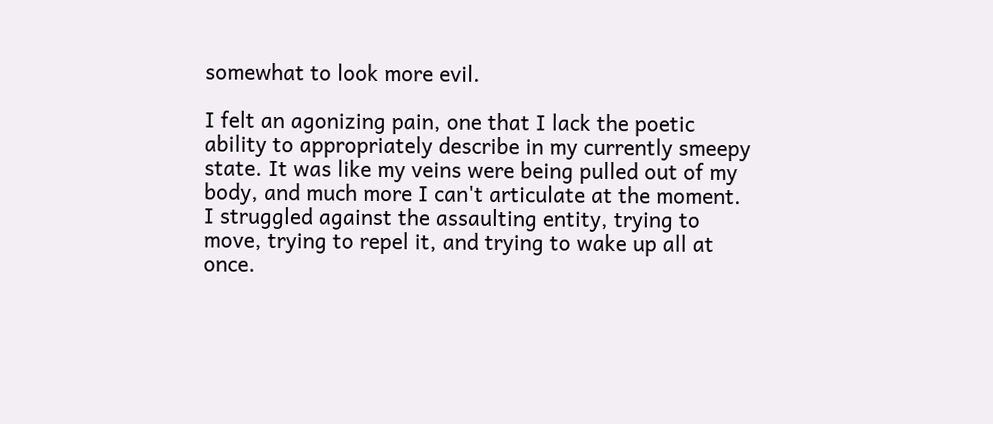somewhat to look more evil.

I felt an agonizing pain, one that I lack the poetic ability to appropriately describe in my currently smeepy state. It was like my veins were being pulled out of my body, and much more I can't articulate at the moment. I struggled against the assaulting entity, trying to move, trying to repel it, and trying to wake up all at once.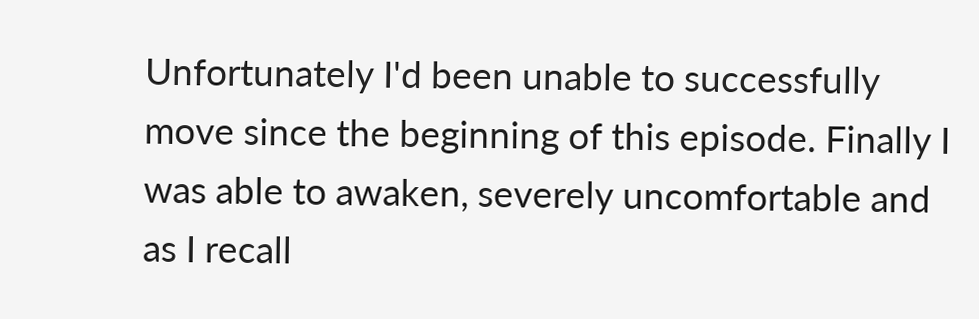Unfortunately I'd been unable to successfully move since the beginning of this episode. Finally I was able to awaken, severely uncomfortable and as I recall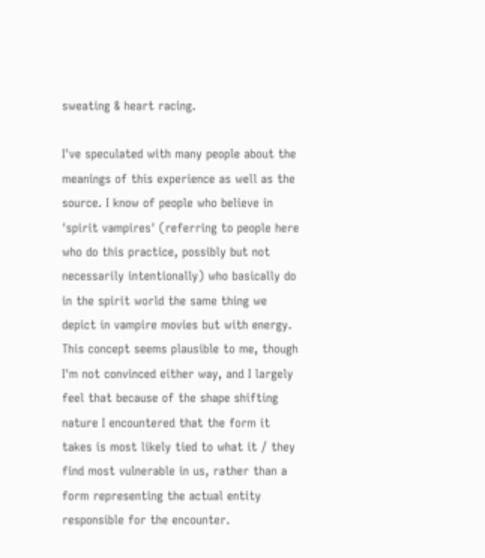sweating & heart racing.

I've speculated with many people about the meanings of this experience as well as the source. I know of people who believe in 'spirit vampires' (referring to people here who do this practice, possibly but not necessarily intentionally) who basically do in the spirit world the same thing we depict in vampire movies but with energy. This concept seems plausible to me, though I'm not convinced either way, and I largely feel that because of the shape shifting nature I encountered that the form it takes is most likely tied to what it / they find most vulnerable in us, rather than a form representing the actual entity responsible for the encounter.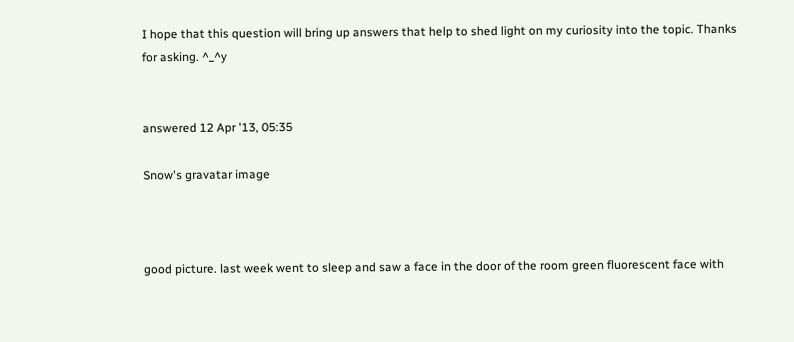I hope that this question will bring up answers that help to shed light on my curiosity into the topic. Thanks for asking. ^_^y


answered 12 Apr '13, 05:35

Snow's gravatar image



good picture. last week went to sleep and saw a face in the door of the room green fluorescent face with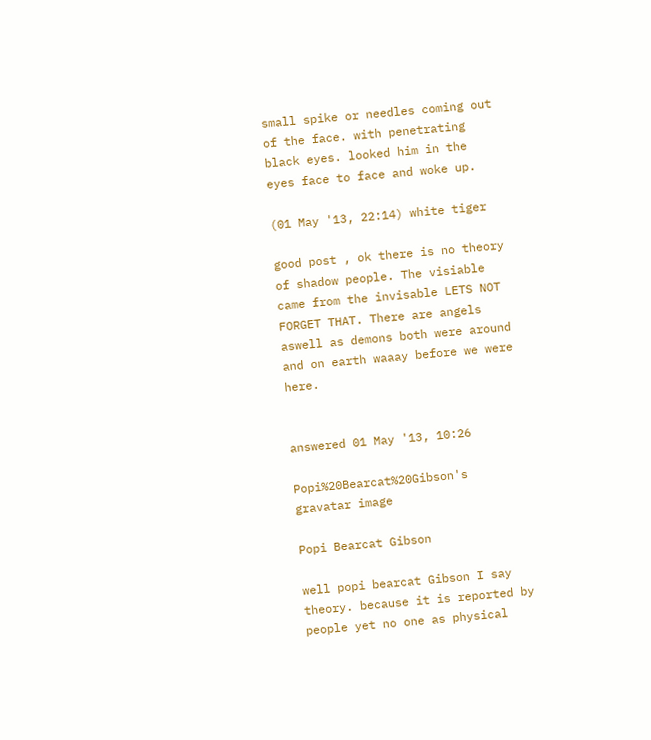small spike or needles coming out of the face. with penetrating black eyes. looked him in the eyes face to face and woke up.

(01 May '13, 22:14) white tiger

good post , ok there is no theory of shadow people. The visiable came from the invisable LETS NOT FORGET THAT. There are angels aswell as demons both were around and on earth waaay before we were here.


answered 01 May '13, 10:26

Popi%20Bearcat%20Gibson's gravatar image

Popi Bearcat Gibson

well popi bearcat Gibson I say theory. because it is reported by people yet no one as physical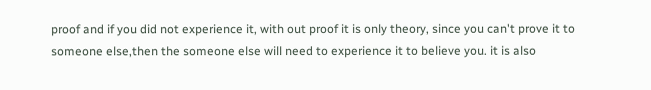proof and if you did not experience it, with out proof it is only theory, since you can't prove it to someone else,then the someone else will need to experience it to believe you. it is also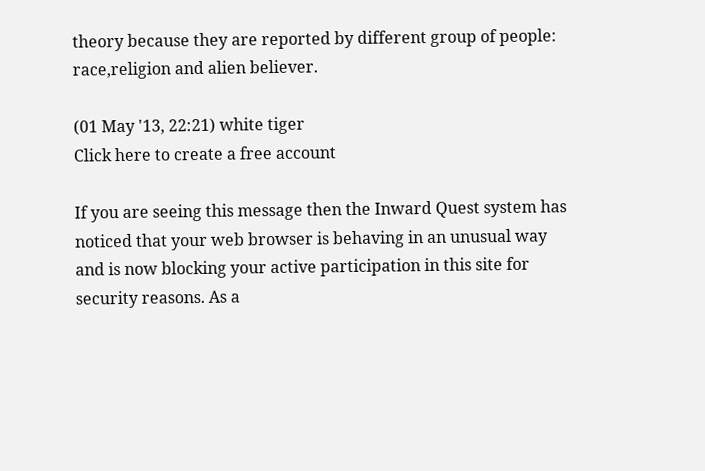theory because they are reported by different group of people: race,religion and alien believer.

(01 May '13, 22:21) white tiger
Click here to create a free account

If you are seeing this message then the Inward Quest system has noticed that your web browser is behaving in an unusual way and is now blocking your active participation in this site for security reasons. As a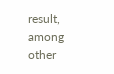result, among other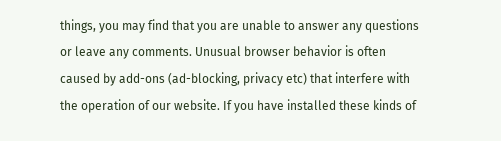things, you may find that you are unable to answer any questions or leave any comments. Unusual browser behavior is often caused by add-ons (ad-blocking, privacy etc) that interfere with the operation of our website. If you have installed these kinds of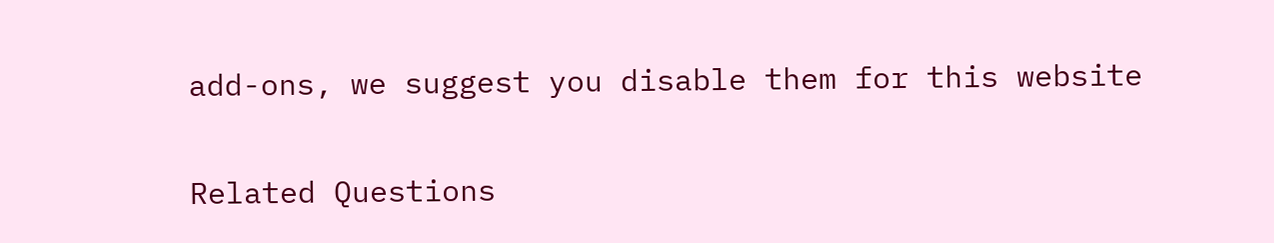add-ons, we suggest you disable them for this website

Related Questions